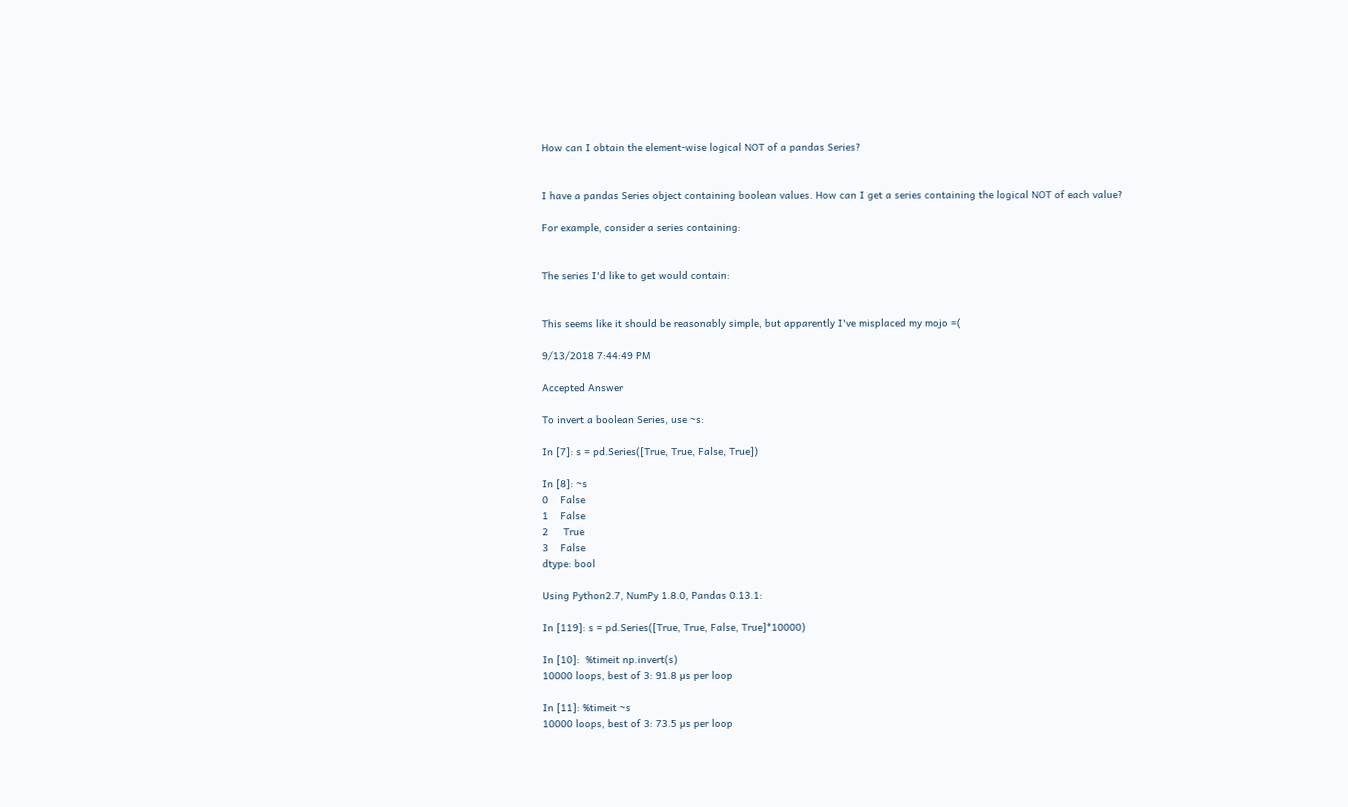How can I obtain the element-wise logical NOT of a pandas Series?


I have a pandas Series object containing boolean values. How can I get a series containing the logical NOT of each value?

For example, consider a series containing:


The series I'd like to get would contain:


This seems like it should be reasonably simple, but apparently I've misplaced my mojo =(

9/13/2018 7:44:49 PM

Accepted Answer

To invert a boolean Series, use ~s:

In [7]: s = pd.Series([True, True, False, True])

In [8]: ~s
0    False
1    False
2     True
3    False
dtype: bool

Using Python2.7, NumPy 1.8.0, Pandas 0.13.1:

In [119]: s = pd.Series([True, True, False, True]*10000)

In [10]:  %timeit np.invert(s)
10000 loops, best of 3: 91.8 µs per loop

In [11]: %timeit ~s
10000 loops, best of 3: 73.5 µs per loop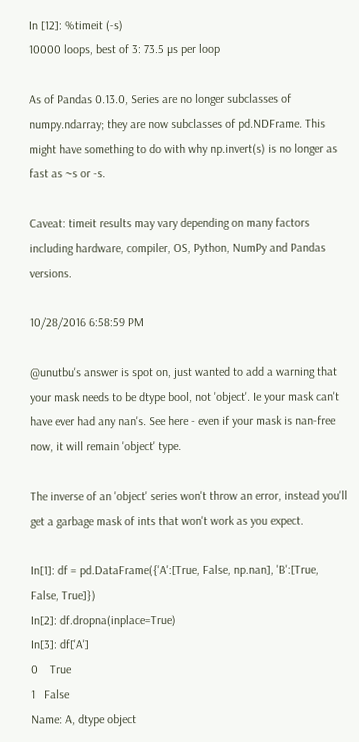In [12]: %timeit (-s)
10000 loops, best of 3: 73.5 µs per loop

As of Pandas 0.13.0, Series are no longer subclasses of numpy.ndarray; they are now subclasses of pd.NDFrame. This might have something to do with why np.invert(s) is no longer as fast as ~s or -s.

Caveat: timeit results may vary depending on many factors including hardware, compiler, OS, Python, NumPy and Pandas versions.

10/28/2016 6:58:59 PM

@unutbu's answer is spot on, just wanted to add a warning that your mask needs to be dtype bool, not 'object'. Ie your mask can't have ever had any nan's. See here - even if your mask is nan-free now, it will remain 'object' type.

The inverse of an 'object' series won't throw an error, instead you'll get a garbage mask of ints that won't work as you expect.

In[1]: df = pd.DataFrame({'A':[True, False, np.nan], 'B':[True, False, True]})
In[2]: df.dropna(inplace=True)
In[3]: df['A']
0    True
1   False
Name: A, dtype object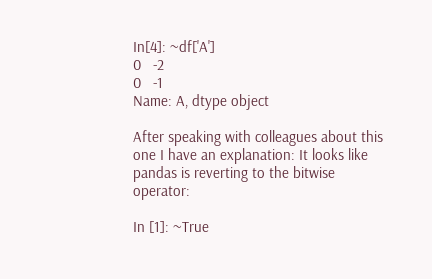In[4]: ~df['A']
0   -2
0   -1
Name: A, dtype object

After speaking with colleagues about this one I have an explanation: It looks like pandas is reverting to the bitwise operator:

In [1]: ~True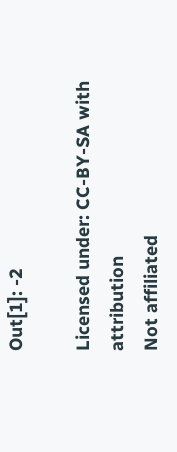Out[1]: -2

Licensed under: CC-BY-SA with attribution
Not affiliated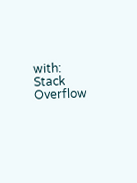with: Stack Overflow